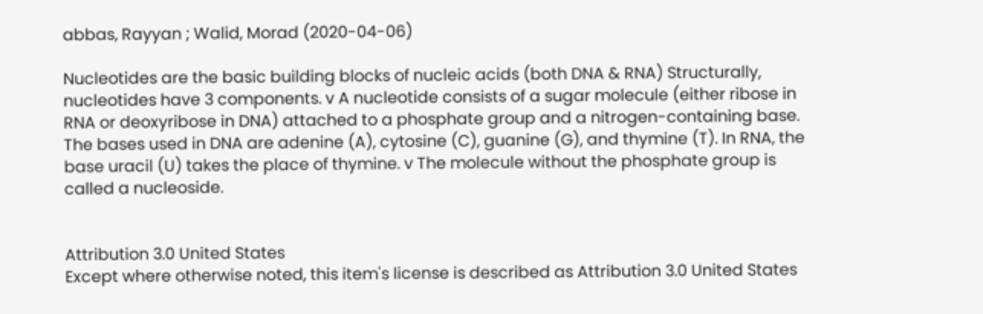abbas, Rayyan ; Walid, Morad (2020-04-06)

Nucleotides are the basic building blocks of nucleic acids (both DNA & RNA) Structurally, nucleotides have 3 components. v A nucleotide consists of a sugar molecule (either ribose in RNA or deoxyribose in DNA) attached to a phosphate group and a nitrogen-containing base. The bases used in DNA are adenine (A), cytosine (C), guanine (G), and thymine (T). In RNA, the base uracil (U) takes the place of thymine. v The molecule without the phosphate group is called a nucleoside.


Attribution 3.0 United States
Except where otherwise noted, this item's license is described as Attribution 3.0 United States